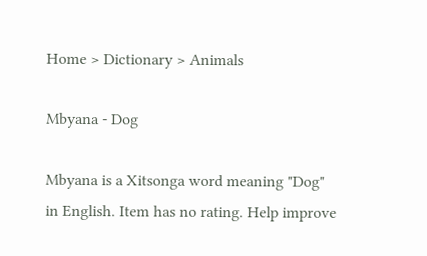Home > Dictionary > Animals

Mbyana - Dog

Mbyana is a Xitsonga word meaning "Dog" in English. Item has no rating. Help improve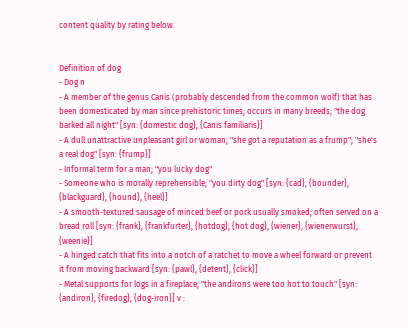content quality by rating below.


Definition of dog
- Dog n
- A member of the genus Canis (probably descended from the common wolf) that has been domesticated by man since prehistoric times; occurs in many breeds; "the dog barked all night" [syn: {domestic dog}, {Canis familiaris}]
- A dull unattractive unpleasant girl or woman; "she got a reputation as a frump"; "she's a real dog" [syn: {frump}]
- Informal term for a man; "you lucky dog"
- Someone who is morally reprehensible; "you dirty dog" [syn: {cad}, {bounder}, {blackguard}, {hound}, {heel}]
- A smooth-textured sausage of minced beef or pork usually smoked; often served on a bread roll [syn: {frank}, {frankfurter}, {hotdog}, {hot dog}, {wiener}, {wienerwurst}, {weenie}]
- A hinged catch that fits into a notch of a ratchet to move a wheel forward or prevent it from moving backward [syn: {pawl}, {detent}, {click}]
- Metal supports for logs in a fireplace; "the andirons were too hot to touch" [syn: {andiron}, {firedog}, {dog-iron}] v :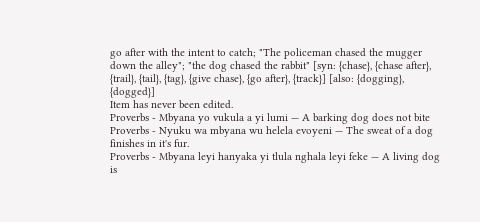go after with the intent to catch; "The policeman chased the mugger down the alley"; "the dog chased the rabbit" [syn: {chase}, {chase after}, {trail}, {tail}, {tag}, {give chase}, {go after}, {track}] [also: {dogging}, {dogged}]
Item has never been edited.
Proverbs - Mbyana yo vukula a yi lumi — A barking dog does not bite
Proverbs - Nyuku wa mbyana wu helela evoyeni — The sweat of a dog finishes in it's fur.
Proverbs - Mbyana leyi hanyaka yi tlula nghala leyi feke — A living dog is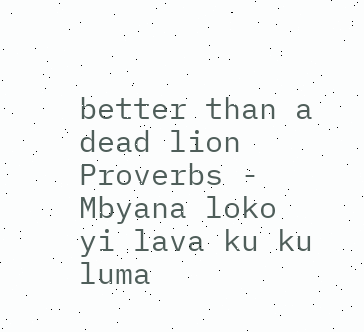better than a dead lion
Proverbs - Mbyana loko yi lava ku ku luma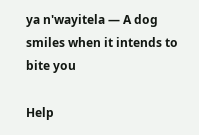ya n'wayitela — A dog smiles when it intends to bite you

Help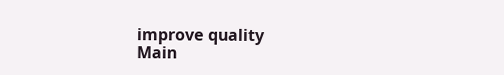improve quality
Main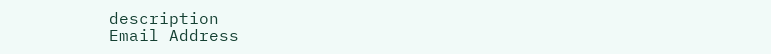description
Email Address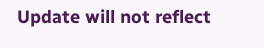Update will not reflect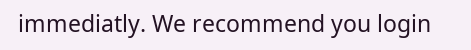immediatly. We recommend you login